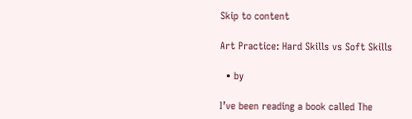Skip to content

Art Practice: Hard Skills vs Soft Skills

  • by

I’ve been reading a book called The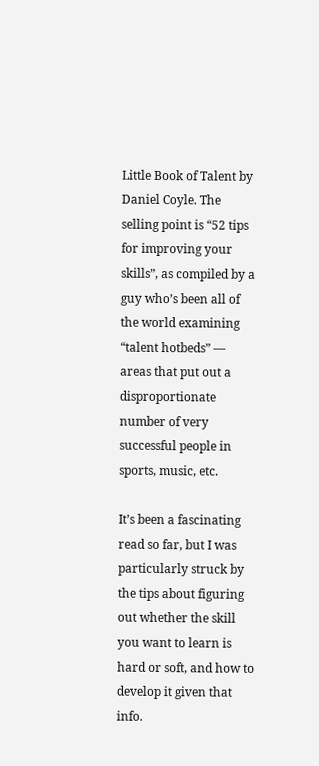Little Book of Talent by Daniel Coyle. The selling point is “52 tips for improving your skills”, as compiled by a guy who’s been all of the world examining “talent hotbeds” — areas that put out a disproportionate number of very successful people in sports, music, etc.

It’s been a fascinating read so far, but I was particularly struck by the tips about figuring out whether the skill you want to learn is hard or soft, and how to develop it given that info.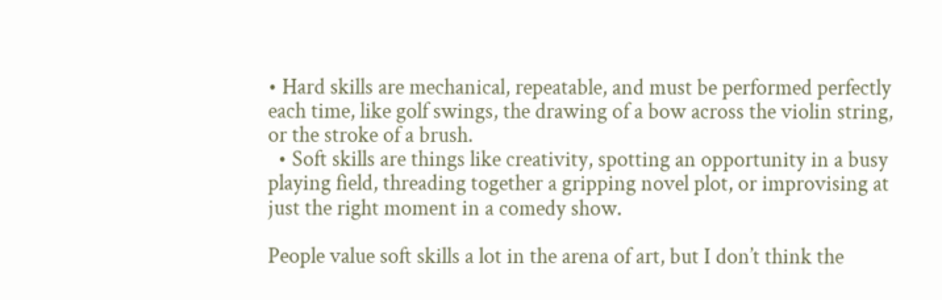• Hard skills are mechanical, repeatable, and must be performed perfectly each time, like golf swings, the drawing of a bow across the violin string, or the stroke of a brush.
  • Soft skills are things like creativity, spotting an opportunity in a busy playing field, threading together a gripping novel plot, or improvising at just the right moment in a comedy show.

People value soft skills a lot in the arena of art, but I don’t think the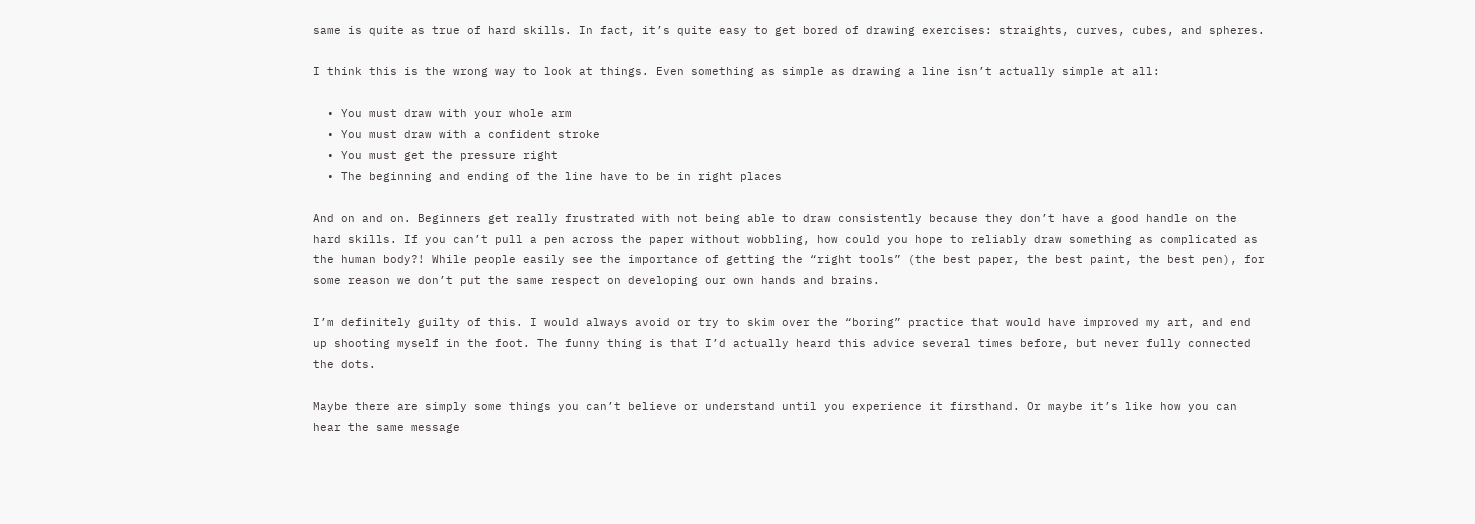same is quite as true of hard skills. In fact, it’s quite easy to get bored of drawing exercises: straights, curves, cubes, and spheres.

I think this is the wrong way to look at things. Even something as simple as drawing a line isn’t actually simple at all:

  • You must draw with your whole arm
  • You must draw with a confident stroke
  • You must get the pressure right
  • The beginning and ending of the line have to be in right places

And on and on. Beginners get really frustrated with not being able to draw consistently because they don’t have a good handle on the hard skills. If you can’t pull a pen across the paper without wobbling, how could you hope to reliably draw something as complicated as the human body?! While people easily see the importance of getting the “right tools” (the best paper, the best paint, the best pen), for some reason we don’t put the same respect on developing our own hands and brains.

I’m definitely guilty of this. I would always avoid or try to skim over the “boring” practice that would have improved my art, and end up shooting myself in the foot. The funny thing is that I’d actually heard this advice several times before, but never fully connected the dots.

Maybe there are simply some things you can’t believe or understand until you experience it firsthand. Or maybe it’s like how you can hear the same message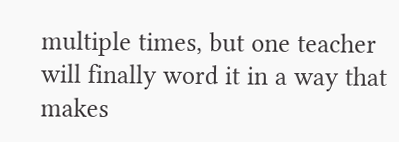multiple times, but one teacher will finally word it in a way that makes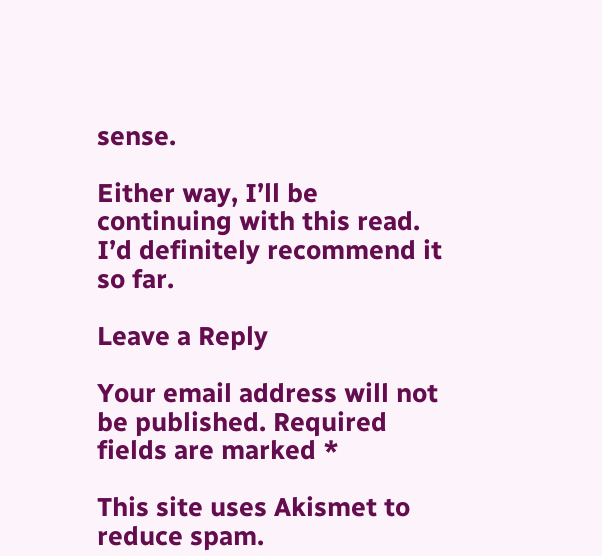sense.

Either way, I’ll be continuing with this read. I’d definitely recommend it so far.

Leave a Reply

Your email address will not be published. Required fields are marked *

This site uses Akismet to reduce spam.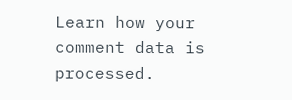Learn how your comment data is processed.